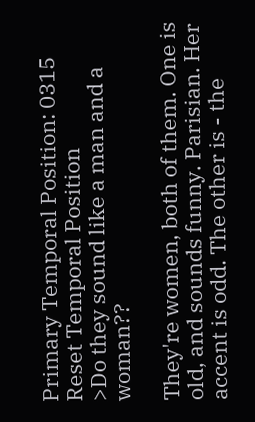Primary Temporal Position: 0315
Reset Temporal Position
>Do they sound like a man and a woman??

They're women, both of them. One is old, and sounds funny. Parisian. Her accent is odd. The other is - the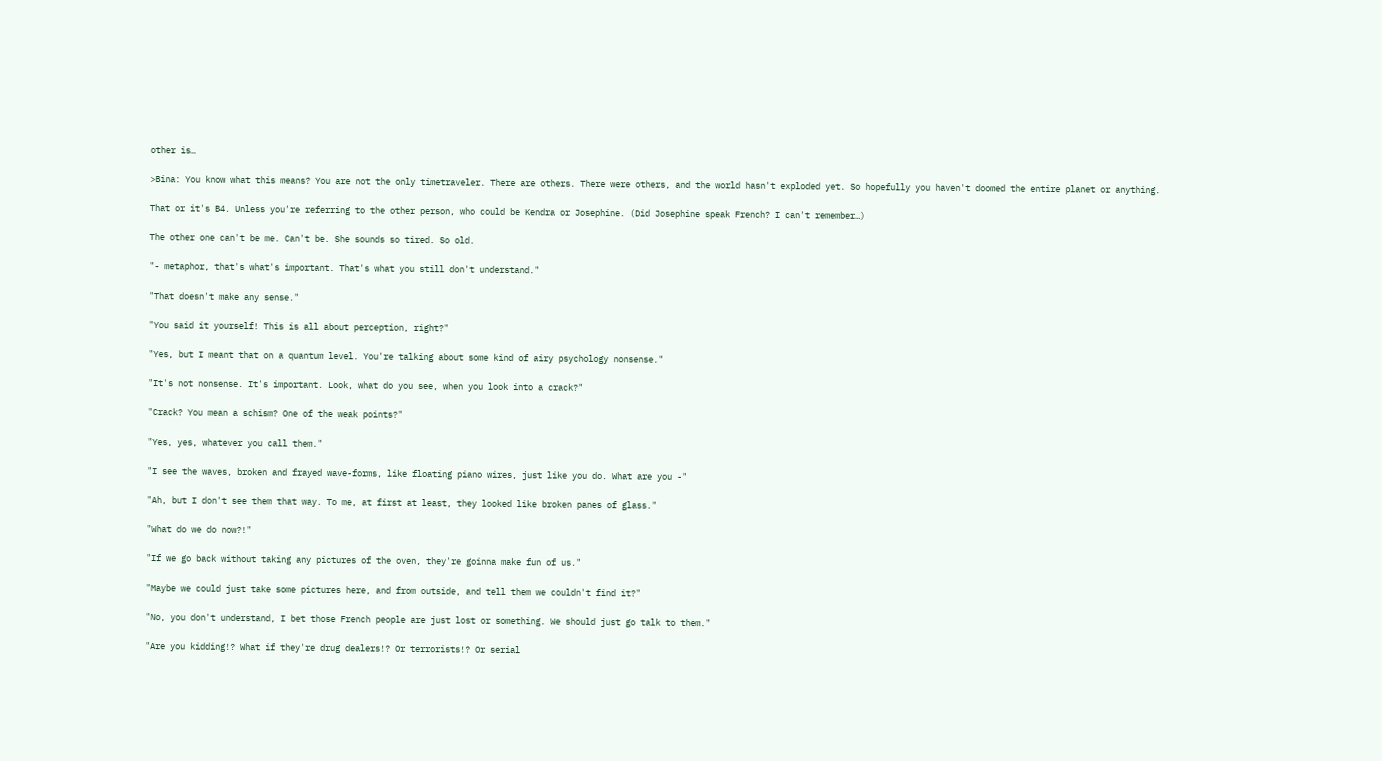other is…

>Bina: You know what this means? You are not the only timetraveler. There are others. There were others, and the world hasn't exploded yet. So hopefully you haven't doomed the entire planet or anything.

That or it's B4. Unless you're referring to the other person, who could be Kendra or Josephine. (Did Josephine speak French? I can't remember…)

The other one can't be me. Can't be. She sounds so tired. So old.

"- metaphor, that's what's important. That's what you still don't understand."

"That doesn't make any sense."

"You said it yourself! This is all about perception, right?"

"Yes, but I meant that on a quantum level. You're talking about some kind of airy psychology nonsense."

"It's not nonsense. It's important. Look, what do you see, when you look into a crack?"

"Crack? You mean a schism? One of the weak points?"

"Yes, yes, whatever you call them."

"I see the waves, broken and frayed wave-forms, like floating piano wires, just like you do. What are you -"

"Ah, but I don't see them that way. To me, at first at least, they looked like broken panes of glass."

"What do we do now?!"

"If we go back without taking any pictures of the oven, they're goinna make fun of us."

"Maybe we could just take some pictures here, and from outside, and tell them we couldn't find it?"

"No, you don't understand, I bet those French people are just lost or something. We should just go talk to them."

"Are you kidding!? What if they're drug dealers!? Or terrorists!? Or serial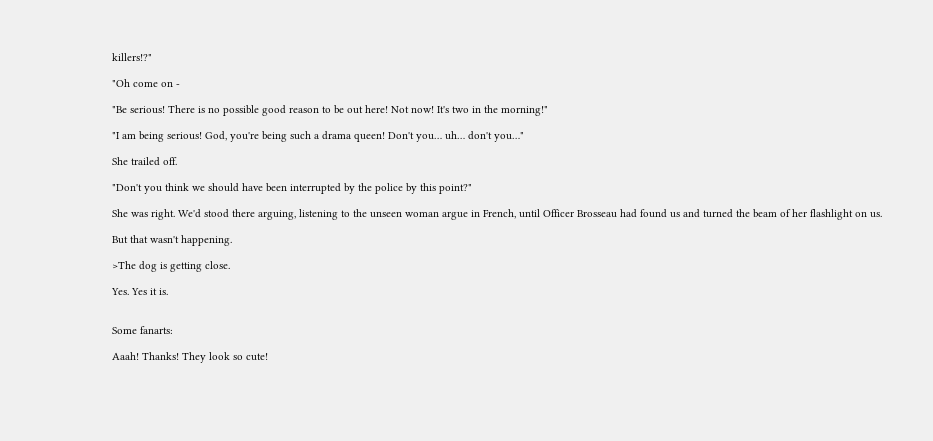killers!?"

"Oh come on -

"Be serious! There is no possible good reason to be out here! Not now! It's two in the morning!"

"I am being serious! God, you're being such a drama queen! Don't you… uh… don't you…"

She trailed off.

"Don't you think we should have been interrupted by the police by this point?"

She was right. We'd stood there arguing, listening to the unseen woman argue in French, until Officer Brosseau had found us and turned the beam of her flashlight on us.

But that wasn't happening.

>The dog is getting close.

Yes. Yes it is.


Some fanarts:

Aaah! Thanks! They look so cute!